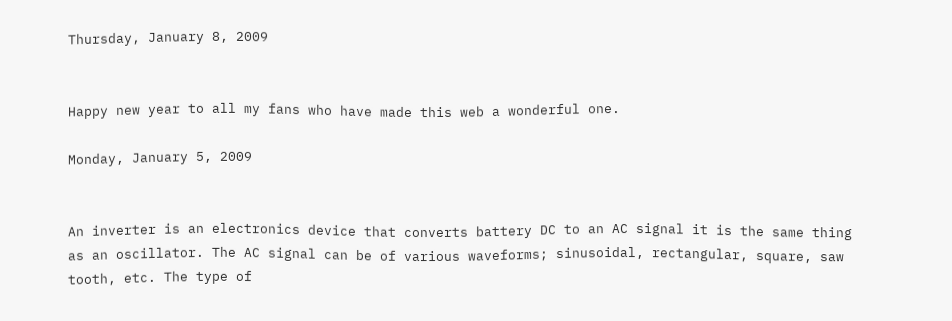Thursday, January 8, 2009


Happy new year to all my fans who have made this web a wonderful one.

Monday, January 5, 2009


An inverter is an electronics device that converts battery DC to an AC signal it is the same thing as an oscillator. The AC signal can be of various waveforms; sinusoidal, rectangular, square, saw tooth, etc. The type of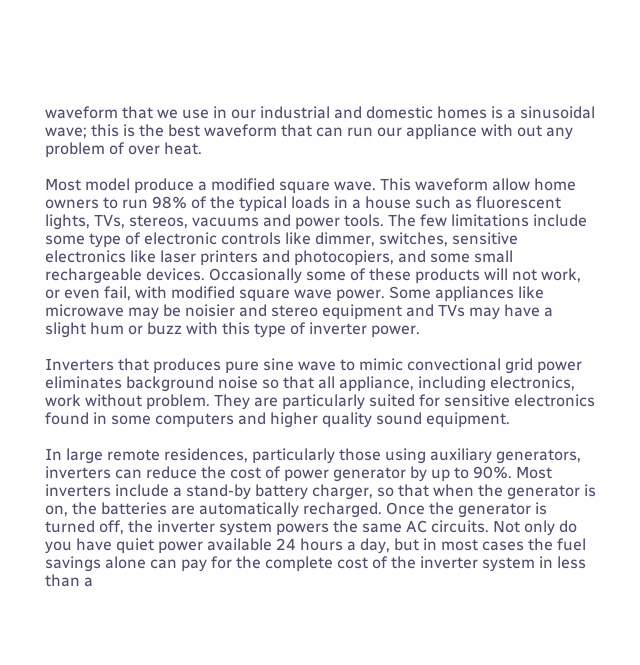waveform that we use in our industrial and domestic homes is a sinusoidal wave; this is the best waveform that can run our appliance with out any problem of over heat.

Most model produce a modified square wave. This waveform allow home owners to run 98% of the typical loads in a house such as fluorescent lights, TVs, stereos, vacuums and power tools. The few limitations include some type of electronic controls like dimmer, switches, sensitive electronics like laser printers and photocopiers, and some small rechargeable devices. Occasionally some of these products will not work, or even fail, with modified square wave power. Some appliances like microwave may be noisier and stereo equipment and TVs may have a slight hum or buzz with this type of inverter power.

Inverters that produces pure sine wave to mimic convectional grid power eliminates background noise so that all appliance, including electronics, work without problem. They are particularly suited for sensitive electronics found in some computers and higher quality sound equipment.

In large remote residences, particularly those using auxiliary generators, inverters can reduce the cost of power generator by up to 90%. Most inverters include a stand-by battery charger, so that when the generator is on, the batteries are automatically recharged. Once the generator is turned off, the inverter system powers the same AC circuits. Not only do you have quiet power available 24 hours a day, but in most cases the fuel savings alone can pay for the complete cost of the inverter system in less than a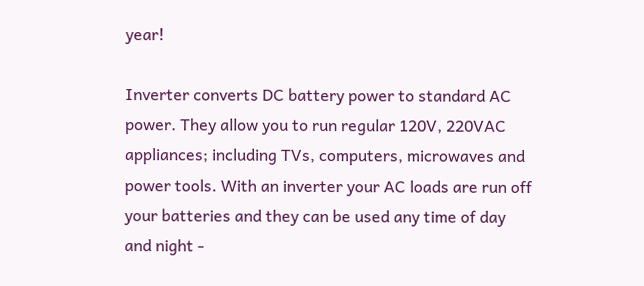year!

Inverter converts DC battery power to standard AC power. They allow you to run regular 120V, 220VAC appliances; including TVs, computers, microwaves and power tools. With an inverter your AC loads are run off your batteries and they can be used any time of day and night -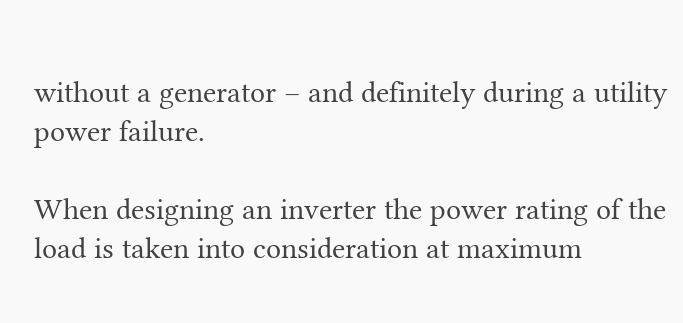without a generator – and definitely during a utility power failure.

When designing an inverter the power rating of the load is taken into consideration at maximum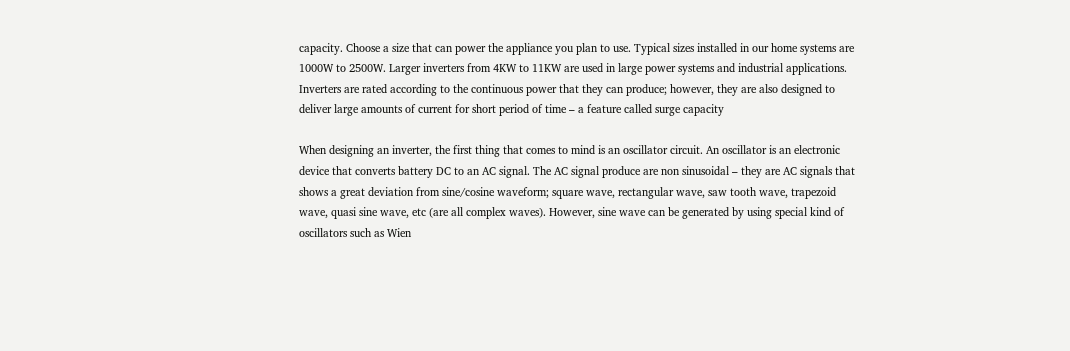capacity. Choose a size that can power the appliance you plan to use. Typical sizes installed in our home systems are 1000W to 2500W. Larger inverters from 4KW to 11KW are used in large power systems and industrial applications. Inverters are rated according to the continuous power that they can produce; however, they are also designed to deliver large amounts of current for short period of time – a feature called surge capacity

When designing an inverter, the first thing that comes to mind is an oscillator circuit. An oscillator is an electronic device that converts battery DC to an AC signal. The AC signal produce are non sinusoidal – they are AC signals that shows a great deviation from sine/cosine waveform; square wave, rectangular wave, saw tooth wave, trapezoid wave, quasi sine wave, etc (are all complex waves). However, sine wave can be generated by using special kind of oscillators such as Wien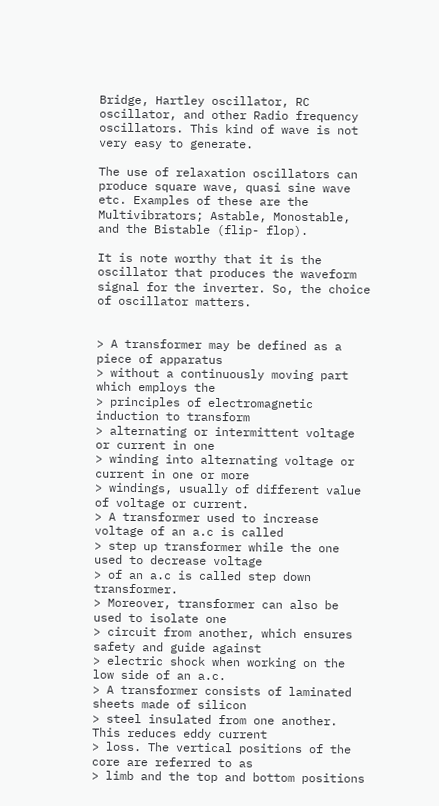Bridge, Hartley oscillator, RC oscillator, and other Radio frequency oscillators. This kind of wave is not very easy to generate.

The use of relaxation oscillators can produce square wave, quasi sine wave etc. Examples of these are the Multivibrators; Astable, Monostable, and the Bistable (flip- flop).

It is note worthy that it is the oscillator that produces the waveform signal for the inverter. So, the choice of oscillator matters.


> A transformer may be defined as a piece of apparatus
> without a continuously moving part which employs the
> principles of electromagnetic induction to transform
> alternating or intermittent voltage or current in one
> winding into alternating voltage or current in one or more
> windings, usually of different value of voltage or current.
> A transformer used to increase voltage of an a.c is called
> step up transformer while the one used to decrease voltage
> of an a.c is called step down transformer.
> Moreover, transformer can also be used to isolate one
> circuit from another, which ensures safety and guide against
> electric shock when working on the low side of an a.c.
> A transformer consists of laminated sheets made of silicon
> steel insulated from one another. This reduces eddy current
> loss. The vertical positions of the core are referred to as
> limb and the top and bottom positions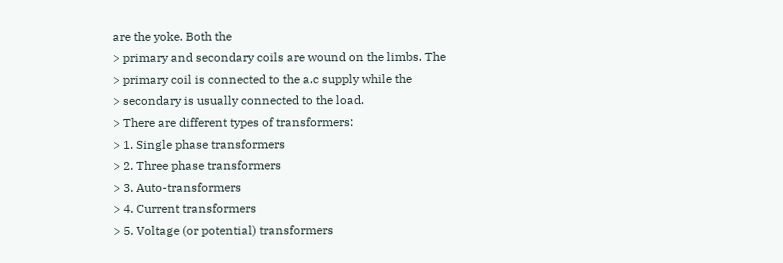are the yoke. Both the
> primary and secondary coils are wound on the limbs. The
> primary coil is connected to the a.c supply while the
> secondary is usually connected to the load.
> There are different types of transformers:
> 1. Single phase transformers
> 2. Three phase transformers
> 3. Auto-transformers
> 4. Current transformers
> 5. Voltage (or potential) transformers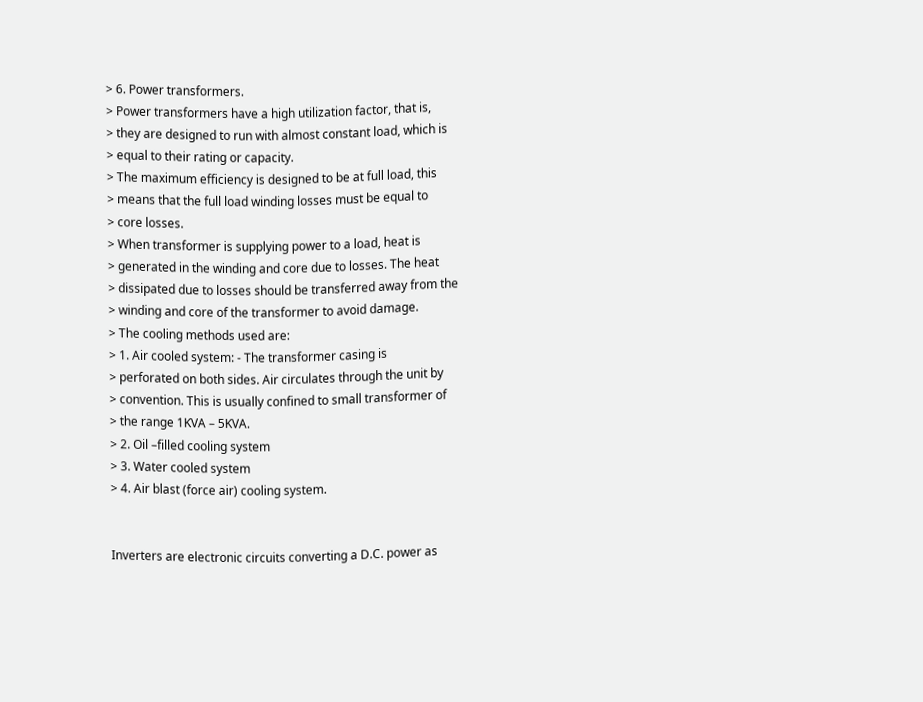> 6. Power transformers.
> Power transformers have a high utilization factor, that is,
> they are designed to run with almost constant load, which is
> equal to their rating or capacity.
> The maximum efficiency is designed to be at full load, this
> means that the full load winding losses must be equal to
> core losses.
> When transformer is supplying power to a load, heat is
> generated in the winding and core due to losses. The heat
> dissipated due to losses should be transferred away from the
> winding and core of the transformer to avoid damage.
> The cooling methods used are:
> 1. Air cooled system: - The transformer casing is
> perforated on both sides. Air circulates through the unit by
> convention. This is usually confined to small transformer of
> the range 1KVA – 5KVA.
> 2. Oil –filled cooling system
> 3. Water cooled system
> 4. Air blast (force air) cooling system.


Inverters are electronic circuits converting a D.C. power as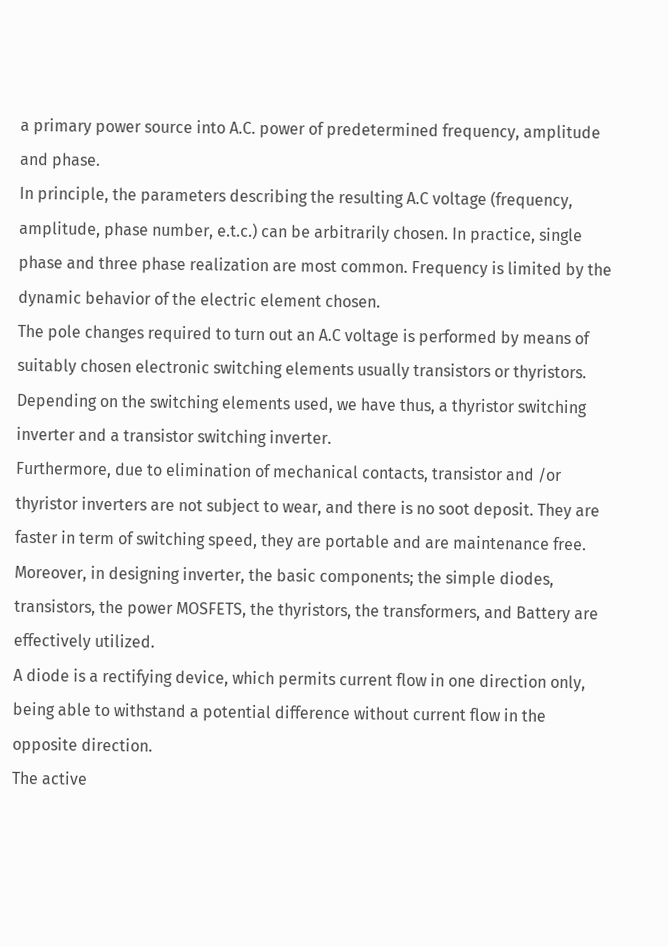a primary power source into A.C. power of predetermined frequency, amplitude and phase.
In principle, the parameters describing the resulting A.C voltage (frequency, amplitude, phase number, e.t.c.) can be arbitrarily chosen. In practice, single phase and three phase realization are most common. Frequency is limited by the dynamic behavior of the electric element chosen.
The pole changes required to turn out an A.C voltage is performed by means of suitably chosen electronic switching elements usually transistors or thyristors. Depending on the switching elements used, we have thus, a thyristor switching inverter and a transistor switching inverter.
Furthermore, due to elimination of mechanical contacts, transistor and /or thyristor inverters are not subject to wear, and there is no soot deposit. They are faster in term of switching speed, they are portable and are maintenance free.
Moreover, in designing inverter, the basic components; the simple diodes, transistors, the power MOSFETS, the thyristors, the transformers, and Battery are effectively utilized.
A diode is a rectifying device, which permits current flow in one direction only, being able to withstand a potential difference without current flow in the opposite direction.
The active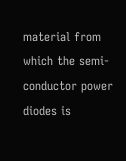material from which the semi-conductor power diodes is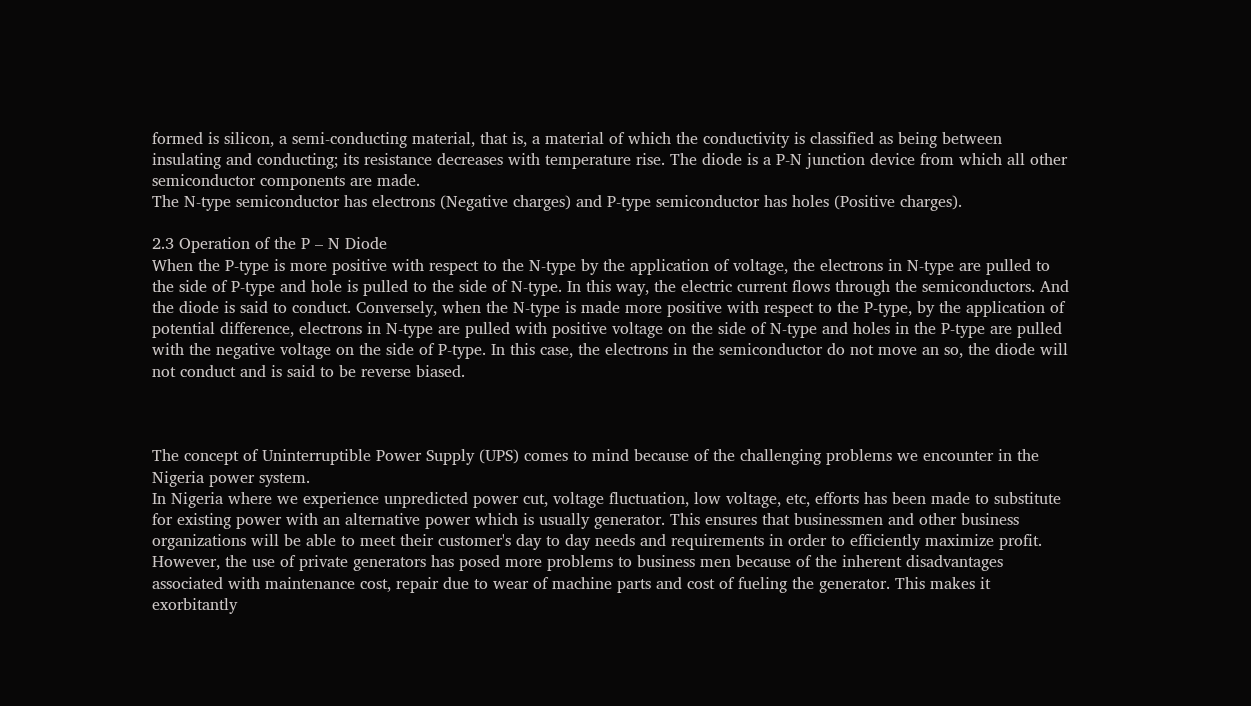formed is silicon, a semi-conducting material, that is, a material of which the conductivity is classified as being between insulating and conducting; its resistance decreases with temperature rise. The diode is a P-N junction device from which all other semiconductor components are made.
The N-type semiconductor has electrons (Negative charges) and P-type semiconductor has holes (Positive charges).

2.3 Operation of the P – N Diode
When the P-type is more positive with respect to the N-type by the application of voltage, the electrons in N-type are pulled to the side of P-type and hole is pulled to the side of N-type. In this way, the electric current flows through the semiconductors. And the diode is said to conduct. Conversely, when the N-type is made more positive with respect to the P-type, by the application of potential difference, electrons in N-type are pulled with positive voltage on the side of N-type and holes in the P-type are pulled with the negative voltage on the side of P-type. In this case, the electrons in the semiconductor do not move an so, the diode will not conduct and is said to be reverse biased.



The concept of Uninterruptible Power Supply (UPS) comes to mind because of the challenging problems we encounter in the Nigeria power system.
In Nigeria where we experience unpredicted power cut, voltage fluctuation, low voltage, etc, efforts has been made to substitute for existing power with an alternative power which is usually generator. This ensures that businessmen and other business organizations will be able to meet their customer's day to day needs and requirements in order to efficiently maximize profit.
However, the use of private generators has posed more problems to business men because of the inherent disadvantages associated with maintenance cost, repair due to wear of machine parts and cost of fueling the generator. This makes it exorbitantly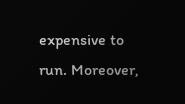expensive to run. Moreover,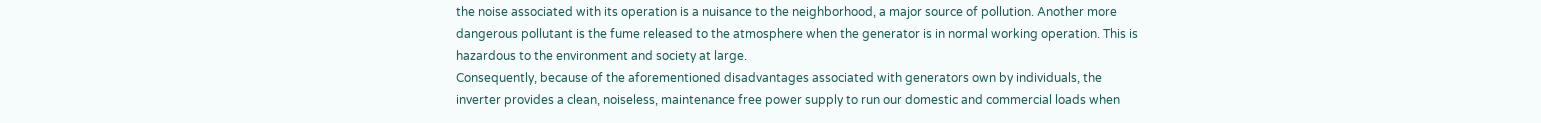the noise associated with its operation is a nuisance to the neighborhood, a major source of pollution. Another more dangerous pollutant is the fume released to the atmosphere when the generator is in normal working operation. This is hazardous to the environment and society at large.
Consequently, because of the aforementioned disadvantages associated with generators own by individuals, the inverter provides a clean, noiseless, maintenance free power supply to run our domestic and commercial loads when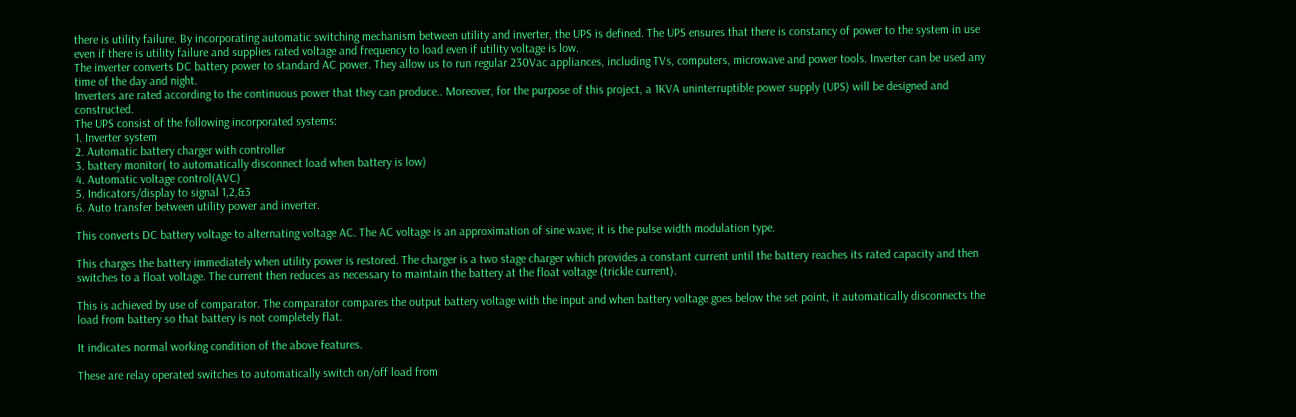there is utility failure. By incorporating automatic switching mechanism between utility and inverter, the UPS is defined. The UPS ensures that there is constancy of power to the system in use even if there is utility failure and supplies rated voltage and frequency to load even if utility voltage is low.
The inverter converts DC battery power to standard AC power. They allow us to run regular 230Vac appliances, including TVs, computers, microwave and power tools. Inverter can be used any time of the day and night.
Inverters are rated according to the continuous power that they can produce.. Moreover, for the purpose of this project, a 1KVA uninterruptible power supply (UPS) will be designed and constructed.
The UPS consist of the following incorporated systems:
1. Inverter system
2. Automatic battery charger with controller
3. battery monitor( to automatically disconnect load when battery is low)
4. Automatic voltage control(AVC)
5. Indicators/display to signal 1,2,&3
6. Auto transfer between utility power and inverter.

This converts DC battery voltage to alternating voltage AC. The AC voltage is an approximation of sine wave; it is the pulse width modulation type.

This charges the battery immediately when utility power is restored. The charger is a two stage charger which provides a constant current until the battery reaches its rated capacity and then switches to a float voltage. The current then reduces as necessary to maintain the battery at the float voltage (trickle current).

This is achieved by use of comparator. The comparator compares the output battery voltage with the input and when battery voltage goes below the set point, it automatically disconnects the load from battery so that battery is not completely flat.

It indicates normal working condition of the above features.

These are relay operated switches to automatically switch on/off load from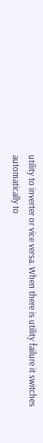utility to inverter or vice versa. When there is utility failure it switches automatically to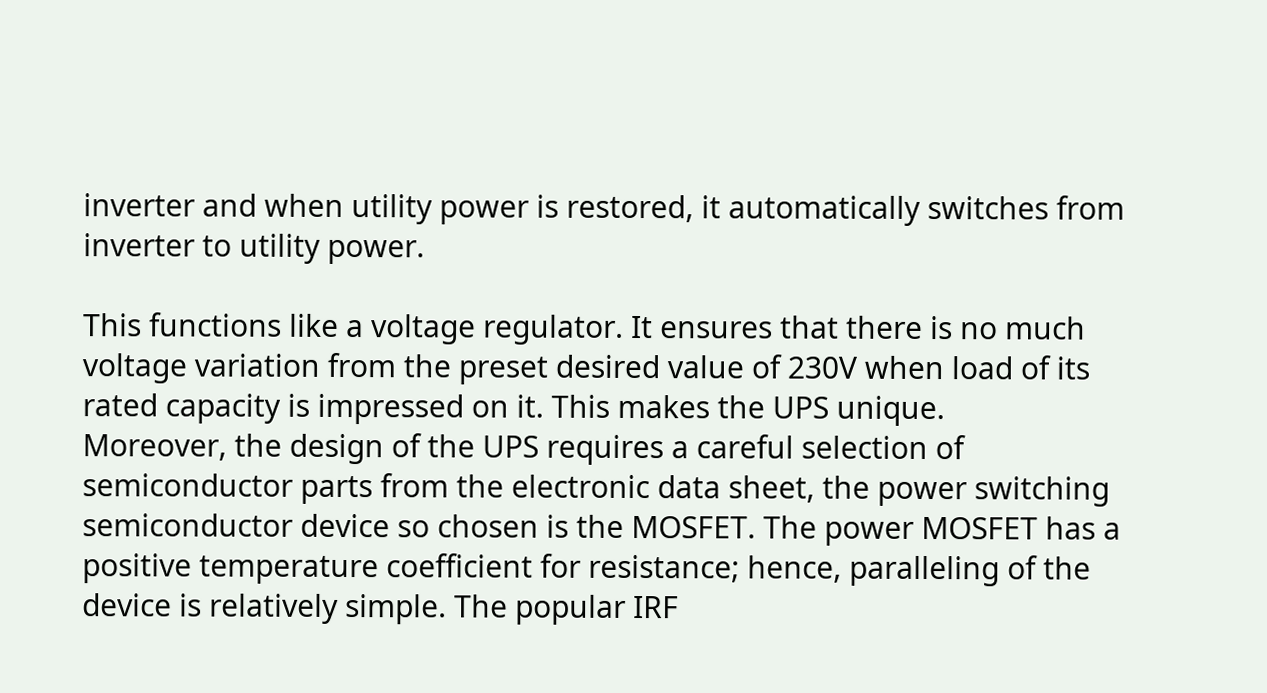inverter and when utility power is restored, it automatically switches from inverter to utility power.

This functions like a voltage regulator. It ensures that there is no much voltage variation from the preset desired value of 230V when load of its rated capacity is impressed on it. This makes the UPS unique.
Moreover, the design of the UPS requires a careful selection of semiconductor parts from the electronic data sheet, the power switching semiconductor device so chosen is the MOSFET. The power MOSFET has a positive temperature coefficient for resistance; hence, paralleling of the device is relatively simple. The popular IRF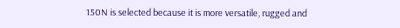150N is selected because it is more versatile, rugged and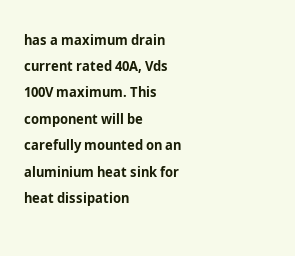has a maximum drain current rated 40A, Vds 100V maximum. This component will be carefully mounted on an aluminium heat sink for heat dissipation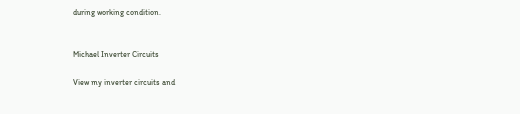during working condition.


Michael Inverter Circuits

View my inverter circuits and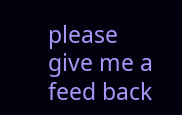please give me a feed back